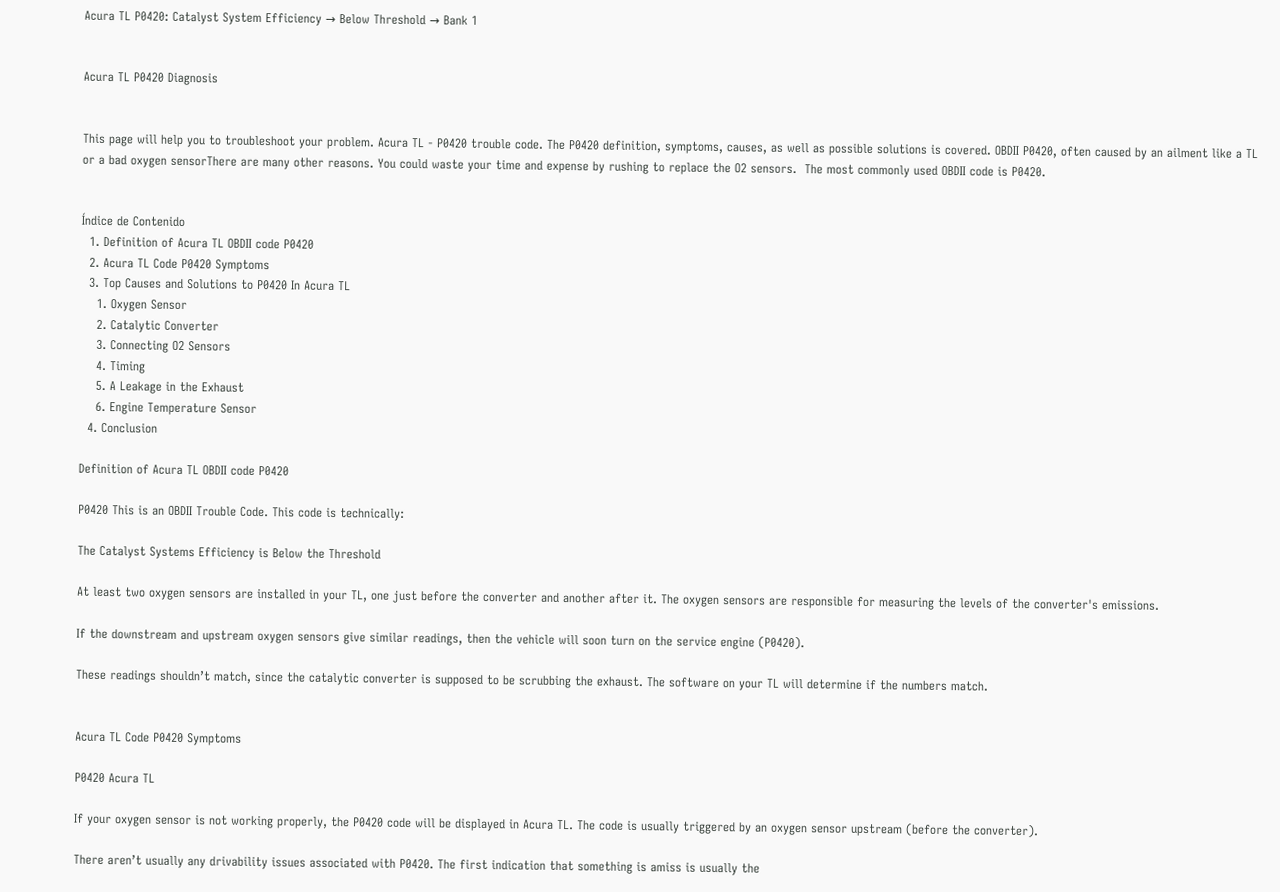Acura TL P0420: Catalyst System Efficiency → Below Threshold → Bank 1


Acura TL P0420 Diagnosis


This page will help you to troubleshoot your problem. Acura TL - P0420 trouble code. The P0420 definition, symptoms, causes, as well as possible solutions is covered. OBDII P0420, often caused by an ailment like a TL or a bad oxygen sensorThere are many other reasons. You could waste your time and expense by rushing to replace the O2 sensors.  The most commonly used OBDII code is P0420.


Índice de Contenido
  1. Definition of Acura TL OBDII code P0420
  2. Acura TL Code P0420 Symptoms
  3. Top Causes and Solutions to P0420 In Acura TL
    1. Oxygen Sensor
    2. Catalytic Converter
    3. Connecting O2 Sensors
    4. Timing
    5. A Leakage in the Exhaust
    6. Engine Temperature Sensor
  4. Conclusion

Definition of Acura TL OBDII code P0420

P0420 This is an OBDII Trouble Code. This code is technically:

The Catalyst Systems Efficiency is Below the Threshold

At least two oxygen sensors are installed in your TL, one just before the converter and another after it. The oxygen sensors are responsible for measuring the levels of the converter's emissions.

If the downstream and upstream oxygen sensors give similar readings, then the vehicle will soon turn on the service engine (P0420).

These readings shouldn’t match, since the catalytic converter is supposed to be scrubbing the exhaust. The software on your TL will determine if the numbers match.


Acura TL Code P0420 Symptoms

P0420 Acura TL

If your oxygen sensor is not working properly, the P0420 code will be displayed in Acura TL. The code is usually triggered by an oxygen sensor upstream (before the converter).

There aren’t usually any drivability issues associated with P0420. The first indication that something is amiss is usually the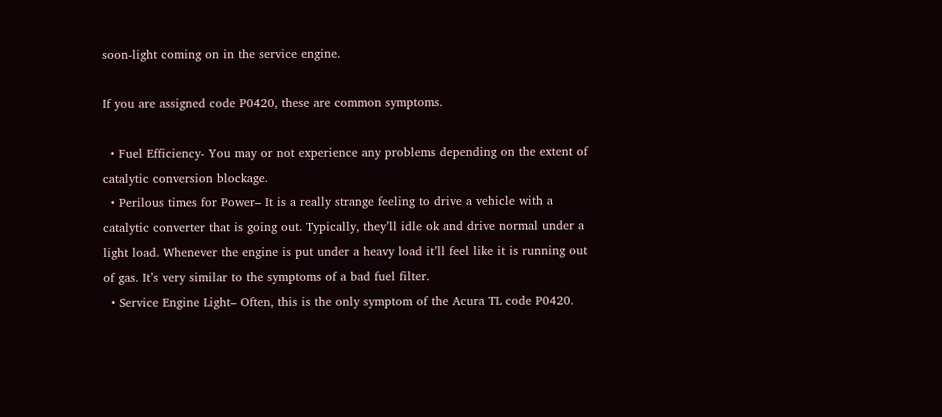soon-light coming on in the service engine.

If you are assigned code P0420, these are common symptoms.

  • Fuel Efficiency- You may or not experience any problems depending on the extent of catalytic conversion blockage.
  • Perilous times for Power– It is a really strange feeling to drive a vehicle with a catalytic converter that is going out. Typically, they’ll idle ok and drive normal under a light load. Whenever the engine is put under a heavy load it’ll feel like it is running out of gas. It’s very similar to the symptoms of a bad fuel filter.
  • Service Engine Light– Often, this is the only symptom of the Acura TL code P0420.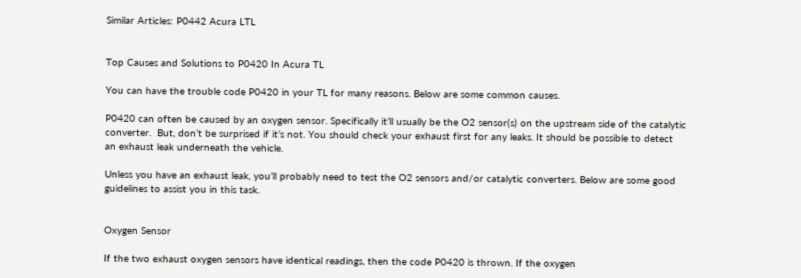Similar Articles: P0442 Acura LTL


Top Causes and Solutions to P0420 In Acura TL

You can have the trouble code P0420 in your TL for many reasons. Below are some common causes.

P0420 can often be caused by an oxygen sensor. Specifically it’ll usually be the O2 sensor(s) on the upstream side of the catalytic converter.  But, don’t be surprised if it’s not. You should check your exhaust first for any leaks. It should be possible to detect an exhaust leak underneath the vehicle.

Unless you have an exhaust leak, you’ll probably need to test the O2 sensors and/or catalytic converters. Below are some good guidelines to assist you in this task.


Oxygen Sensor

If the two exhaust oxygen sensors have identical readings, then the code P0420 is thrown. If the oxygen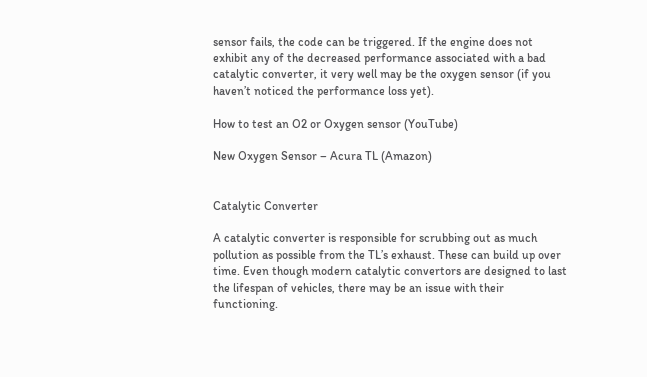sensor fails, the code can be triggered. If the engine does not exhibit any of the decreased performance associated with a bad catalytic converter, it very well may be the oxygen sensor (if you haven’t noticed the performance loss yet).

How to test an O2 or Oxygen sensor (YouTube)

New Oxygen Sensor – Acura TL (Amazon)


Catalytic Converter

A catalytic converter is responsible for scrubbing out as much pollution as possible from the TL’s exhaust. These can build up over time. Even though modern catalytic convertors are designed to last the lifespan of vehicles, there may be an issue with their functioning.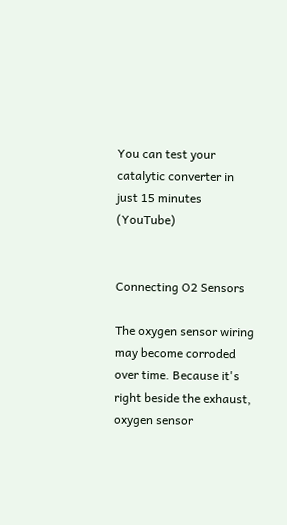You can test your catalytic converter in just 15 minutes (YouTube)


Connecting O2 Sensors

The oxygen sensor wiring may become corroded over time. Because it's right beside the exhaust, oxygen sensor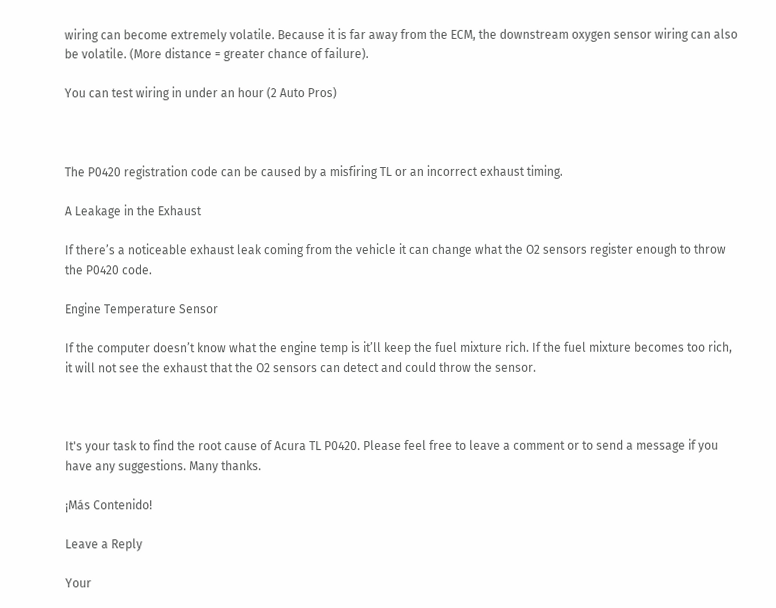wiring can become extremely volatile. Because it is far away from the ECM, the downstream oxygen sensor wiring can also be volatile. (More distance = greater chance of failure).

You can test wiring in under an hour (2 Auto Pros)



The P0420 registration code can be caused by a misfiring TL or an incorrect exhaust timing.

A Leakage in the Exhaust

If there’s a noticeable exhaust leak coming from the vehicle it can change what the O2 sensors register enough to throw the P0420 code.

Engine Temperature Sensor

If the computer doesn’t know what the engine temp is it’ll keep the fuel mixture rich. If the fuel mixture becomes too rich, it will not see the exhaust that the O2 sensors can detect and could throw the sensor.



It's your task to find the root cause of Acura TL P0420. Please feel free to leave a comment or to send a message if you have any suggestions. Many thanks.

¡Más Contenido!

Leave a Reply

Your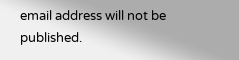email address will not be published.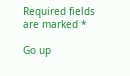Required fields are marked *

Go up